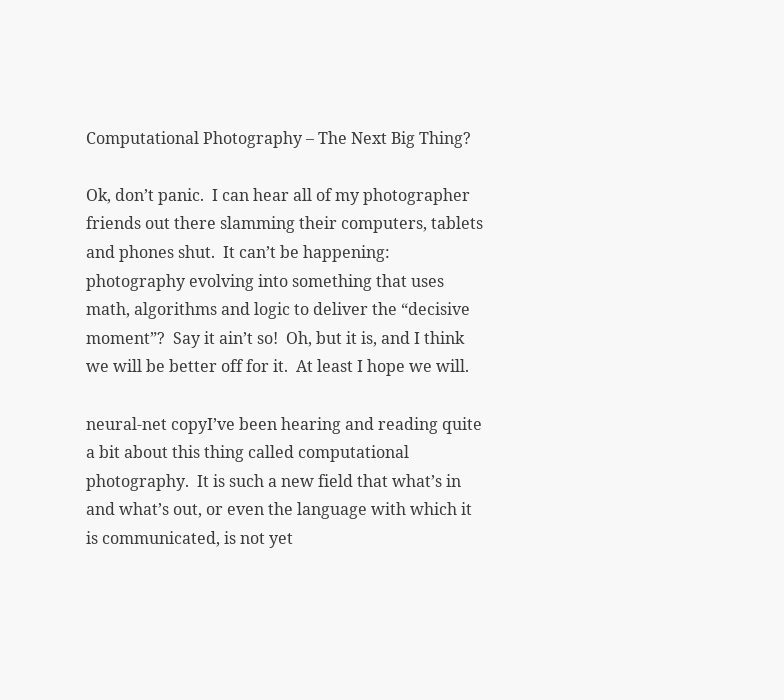Computational Photography – The Next Big Thing?

Ok, don’t panic.  I can hear all of my photographer friends out there slamming their computers, tablets and phones shut.  It can’t be happening:  photography evolving into something that uses math, algorithms and logic to deliver the “decisive moment”?  Say it ain’t so!  Oh, but it is, and I think we will be better off for it.  At least I hope we will.

neural-net copyI’ve been hearing and reading quite a bit about this thing called computational photography.  It is such a new field that what’s in and what’s out, or even the language with which it is communicated, is not yet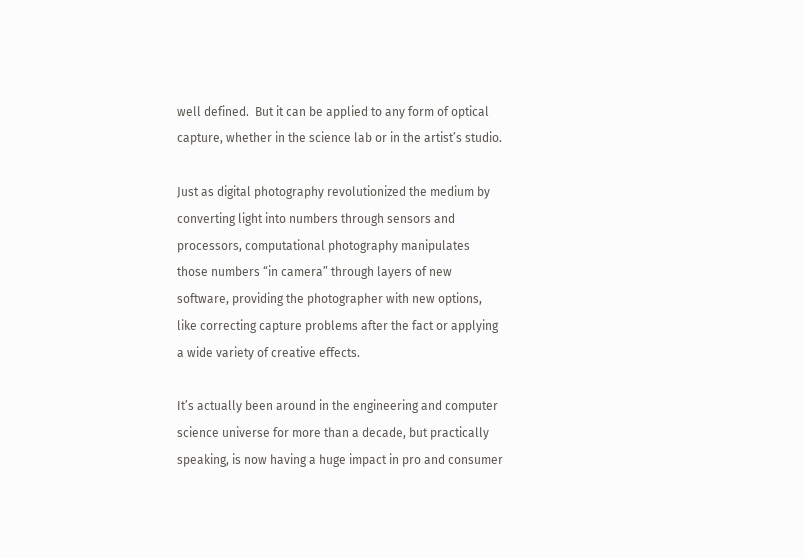well defined.  But it can be applied to any form of optical capture, whether in the science lab or in the artist’s studio.

Just as digital photography revolutionized the medium by converting light into numbers through sensors and processors, computational photography manipulates those numbers “in camera” through layers of new software, providing the photographer with new options, like correcting capture problems after the fact or applying a wide variety of creative effects.

It’s actually been around in the engineering and computer science universe for more than a decade, but practically speaking, is now having a huge impact in pro and consumer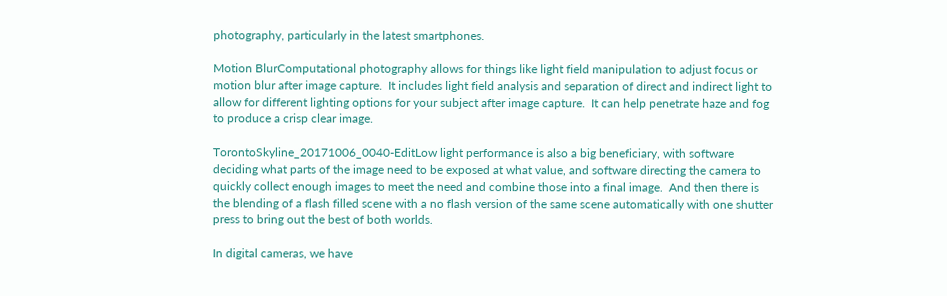photography, particularly in the latest smartphones.

Motion BlurComputational photography allows for things like light field manipulation to adjust focus or motion blur after image capture.  It includes light field analysis and separation of direct and indirect light to allow for different lighting options for your subject after image capture.  It can help penetrate haze and fog to produce a crisp clear image.

TorontoSkyline_20171006_0040-EditLow light performance is also a big beneficiary, with software deciding what parts of the image need to be exposed at what value, and software directing the camera to quickly collect enough images to meet the need and combine those into a final image.  And then there is the blending of a flash filled scene with a no flash version of the same scene automatically with one shutter press to bring out the best of both worlds.

In digital cameras, we have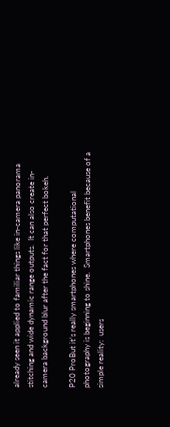already seen it applied to familiar things like in-camera panorama stitching and wide dynamic range outputs.  It can also create in-camera background blur after the fact for that perfect bokeh.

P20 ProBut it’s really smartphones where computational photography is beginning to shine.  Smartphones benefit because of a simple reality:  users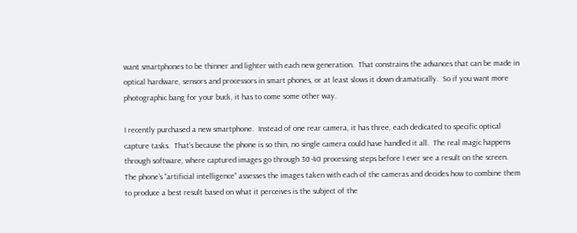want smartphones to be thinner and lighter with each new generation.  That constrains the advances that can be made in optical hardware, sensors and processors in smart phones, or at least slows it down dramatically.  So if you want more photographic bang for your buck, it has to come some other way.

I recently purchased a new smartphone.  Instead of one rear camera, it has three, each dedicated to specific optical capture tasks.  That’s because the phone is so thin, no single camera could have handled it all.  The real magic happens through software, where captured images go through 30-40 processing steps before I ever see a result on the screen.  The phone’s “artificial intelligence” assesses the images taken with each of the cameras and decides how to combine them to produce a best result based on what it perceives is the subject of the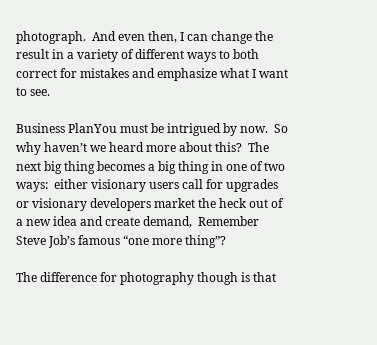photograph.  And even then, I can change the result in a variety of different ways to both correct for mistakes and emphasize what I want to see.

Business PlanYou must be intrigued by now.  So why haven’t we heard more about this?  The next big thing becomes a big thing in one of two ways:  either visionary users call for upgrades or visionary developers market the heck out of a new idea and create demand,  Remember Steve Job’s famous “one more thing”?

The difference for photography though is that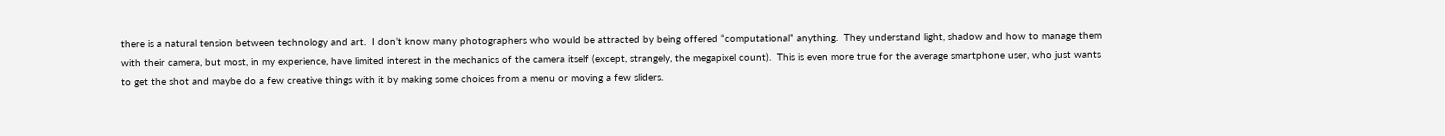there is a natural tension between technology and art.  I don’t know many photographers who would be attracted by being offered “computational” anything.  They understand light, shadow and how to manage them with their camera, but most, in my experience, have limited interest in the mechanics of the camera itself (except, strangely, the megapixel count).  This is even more true for the average smartphone user, who just wants to get the shot and maybe do a few creative things with it by making some choices from a menu or moving a few sliders.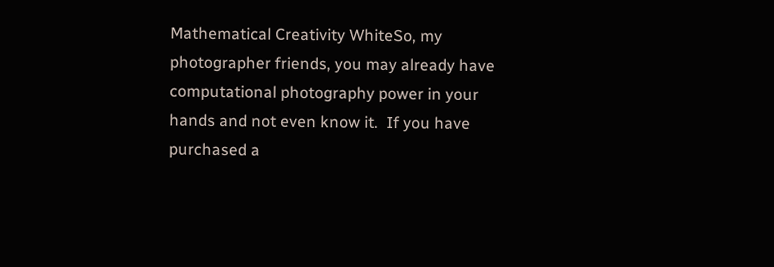Mathematical Creativity WhiteSo, my photographer friends, you may already have computational photography power in your hands and not even know it.  If you have purchased a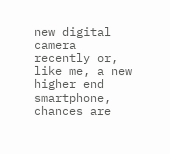new digital camera recently or, like me, a new higher end smartphone, chances are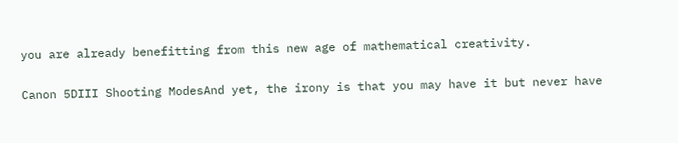you are already benefitting from this new age of mathematical creativity.

Canon 5DIII Shooting ModesAnd yet, the irony is that you may have it but never have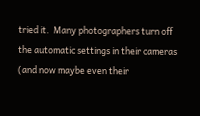tried it.  Many photographers turn off the automatic settings in their cameras (and now maybe even their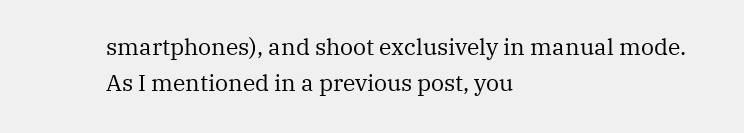smartphones), and shoot exclusively in manual mode.  As I mentioned in a previous post, you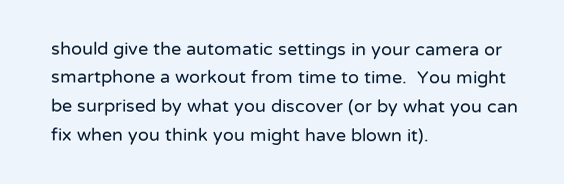should give the automatic settings in your camera or smartphone a workout from time to time.  You might be surprised by what you discover (or by what you can fix when you think you might have blown it).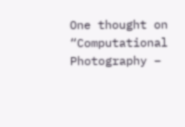One thought on “Computational Photography –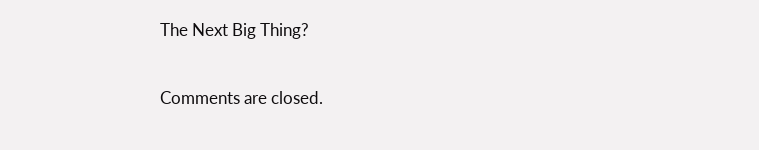The Next Big Thing?

Comments are closed.